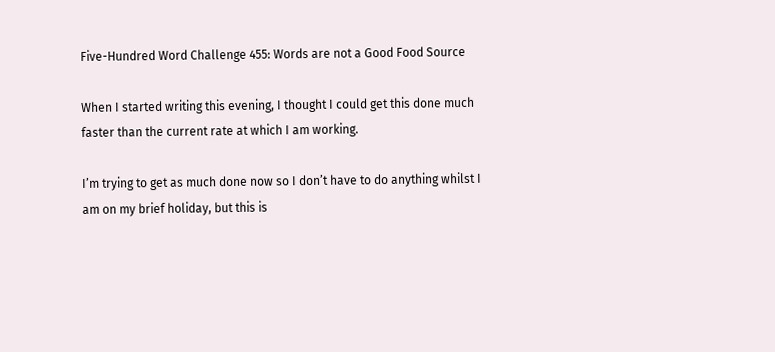Five-Hundred Word Challenge 455: Words are not a Good Food Source

When I started writing this evening, I thought I could get this done much faster than the current rate at which I am working.

I’m trying to get as much done now so I don’t have to do anything whilst I am on my brief holiday, but this is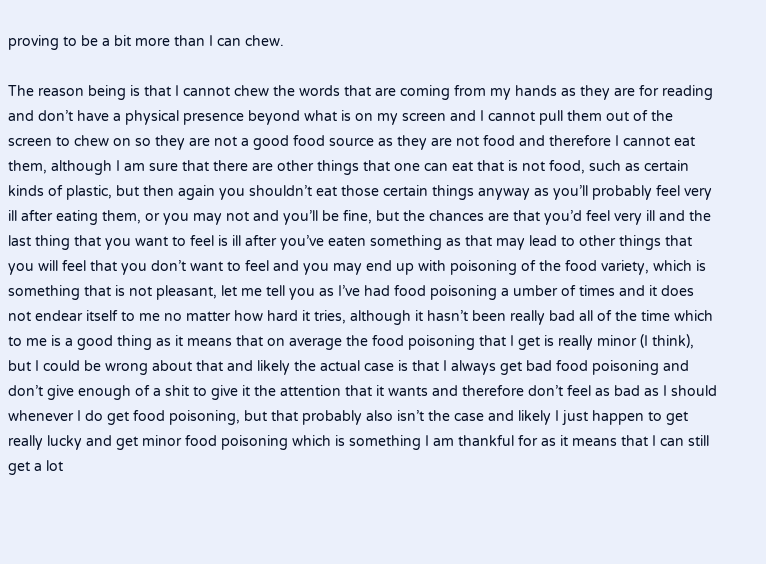proving to be a bit more than I can chew.

The reason being is that I cannot chew the words that are coming from my hands as they are for reading and don’t have a physical presence beyond what is on my screen and I cannot pull them out of the screen to chew on so they are not a good food source as they are not food and therefore I cannot eat them, although I am sure that there are other things that one can eat that is not food, such as certain kinds of plastic, but then again you shouldn’t eat those certain things anyway as you’ll probably feel very ill after eating them, or you may not and you’ll be fine, but the chances are that you’d feel very ill and the last thing that you want to feel is ill after you’ve eaten something as that may lead to other things that you will feel that you don’t want to feel and you may end up with poisoning of the food variety, which is something that is not pleasant, let me tell you as I’ve had food poisoning a umber of times and it does not endear itself to me no matter how hard it tries, although it hasn’t been really bad all of the time which to me is a good thing as it means that on average the food poisoning that I get is really minor (I think), but I could be wrong about that and likely the actual case is that I always get bad food poisoning and don’t give enough of a shit to give it the attention that it wants and therefore don’t feel as bad as I should whenever I do get food poisoning, but that probably also isn’t the case and likely I just happen to get really lucky and get minor food poisoning which is something I am thankful for as it means that I can still get a lot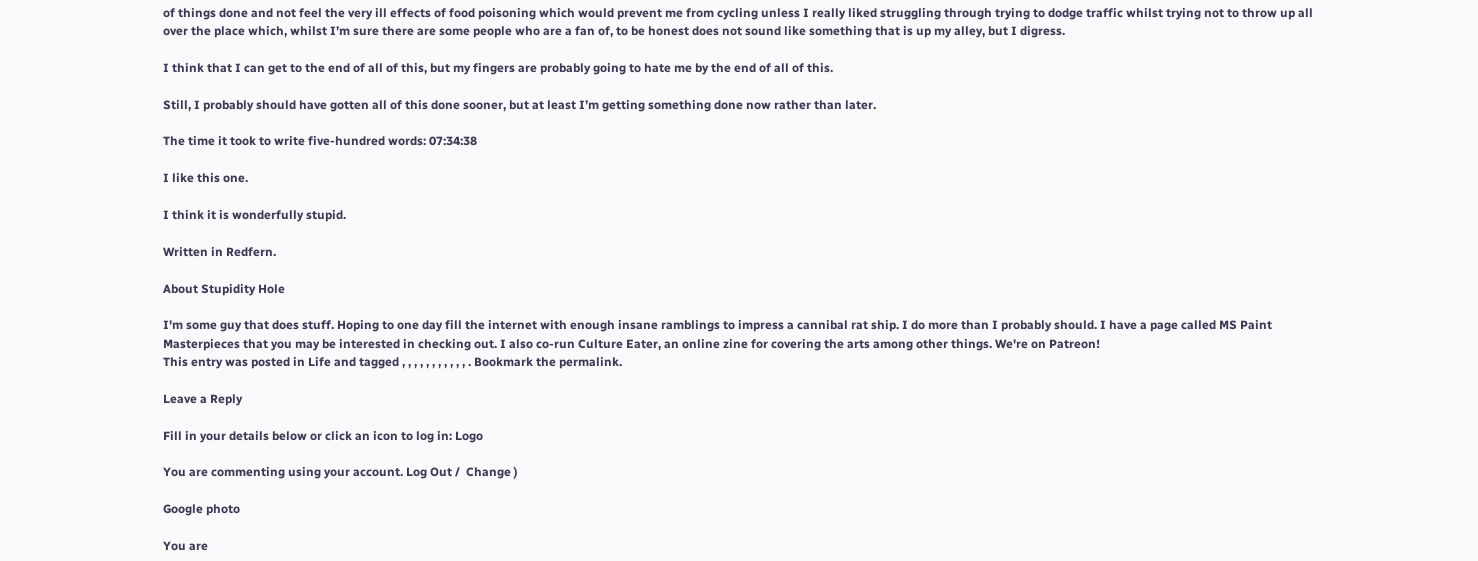of things done and not feel the very ill effects of food poisoning which would prevent me from cycling unless I really liked struggling through trying to dodge traffic whilst trying not to throw up all over the place which, whilst I’m sure there are some people who are a fan of, to be honest does not sound like something that is up my alley, but I digress.

I think that I can get to the end of all of this, but my fingers are probably going to hate me by the end of all of this.

Still, I probably should have gotten all of this done sooner, but at least I’m getting something done now rather than later.

The time it took to write five-hundred words: 07:34:38

I like this one.

I think it is wonderfully stupid.

Written in Redfern.

About Stupidity Hole

I'm some guy that does stuff. Hoping to one day fill the internet with enough insane ramblings to impress a cannibal rat ship. I do more than I probably should. I have a page called MS Paint Masterpieces that you may be interested in checking out. I also co-run Culture Eater, an online zine for covering the arts among other things. We're on Patreon!
This entry was posted in Life and tagged , , , , , , , , , , , . Bookmark the permalink.

Leave a Reply

Fill in your details below or click an icon to log in: Logo

You are commenting using your account. Log Out /  Change )

Google photo

You are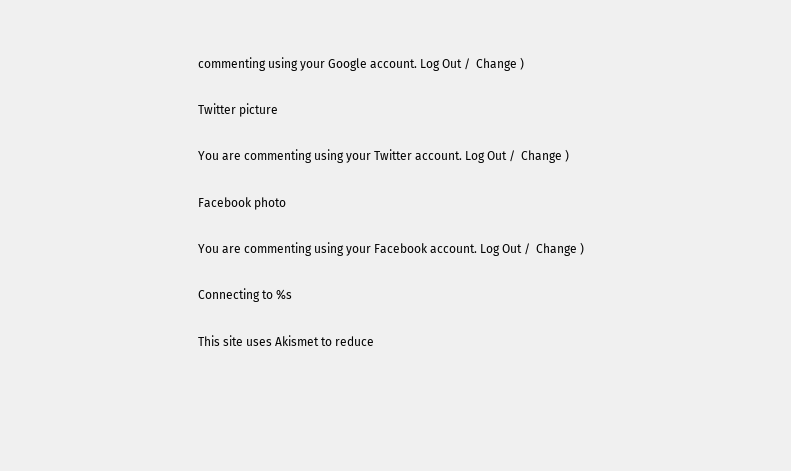commenting using your Google account. Log Out /  Change )

Twitter picture

You are commenting using your Twitter account. Log Out /  Change )

Facebook photo

You are commenting using your Facebook account. Log Out /  Change )

Connecting to %s

This site uses Akismet to reduce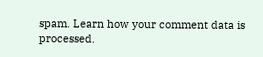spam. Learn how your comment data is processed.